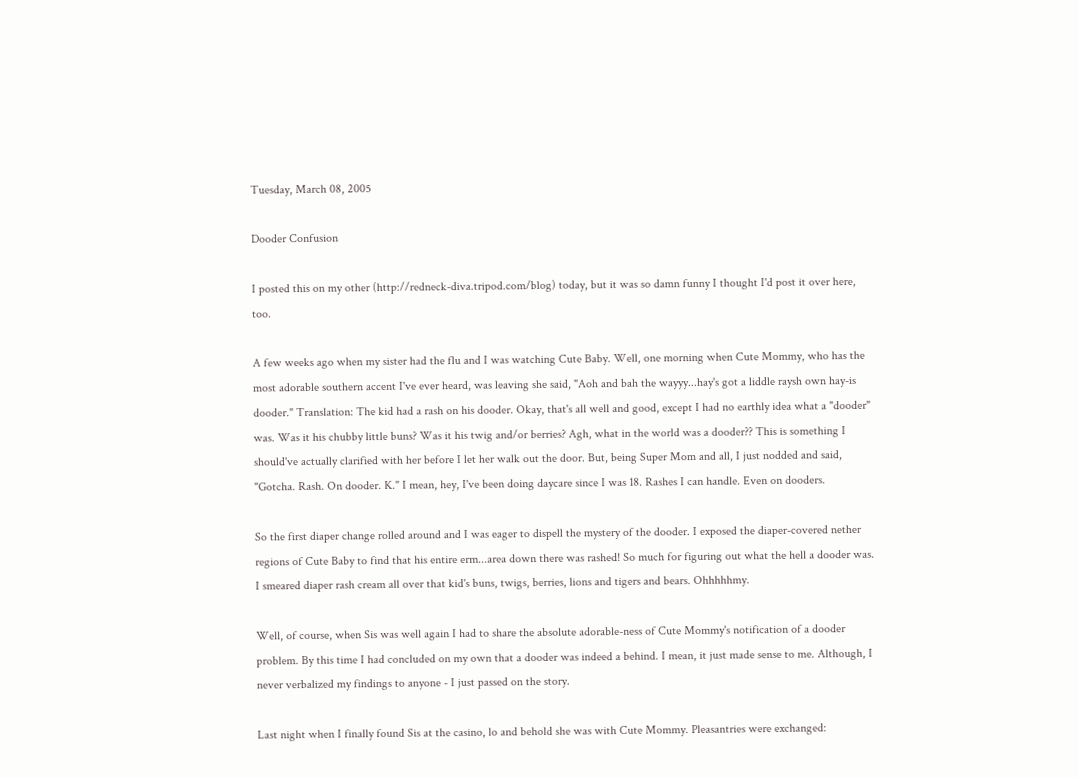Tuesday, March 08, 2005

Dooder Confusion

I posted this on my other (http://redneck-diva.tripod.com/blog) today, but it was so damn funny I thought I'd post it over here, too.

A few weeks ago when my sister had the flu and I was watching Cute Baby. Well, one morning when Cute Mommy, who has the most adorable southern accent I've ever heard, was leaving she said, "Aoh and bah the wayyy...hay's got a liddle raysh own hay-is dooder." Translation: The kid had a rash on his dooder. Okay, that's all well and good, except I had no earthly idea what a "dooder" was. Was it his chubby little buns? Was it his twig and/or berries? Agh, what in the world was a dooder?? This is something I should've actually clarified with her before I let her walk out the door. But, being Super Mom and all, I just nodded and said, "Gotcha. Rash. On dooder. K." I mean, hey, I've been doing daycare since I was 18. Rashes I can handle. Even on dooders.

So the first diaper change rolled around and I was eager to dispell the mystery of the dooder. I exposed the diaper-covered nether regions of Cute Baby to find that his entire erm...area down there was rashed! So much for figuring out what the hell a dooder was. I smeared diaper rash cream all over that kid's buns, twigs, berries, lions and tigers and bears. Ohhhhhmy.

Well, of course, when Sis was well again I had to share the absolute adorable-ness of Cute Mommy's notification of a dooder problem. By this time I had concluded on my own that a dooder was indeed a behind. I mean, it just made sense to me. Although, I never verbalized my findings to anyone - I just passed on the story.

Last night when I finally found Sis at the casino, lo and behold she was with Cute Mommy. Pleasantries were exchanged: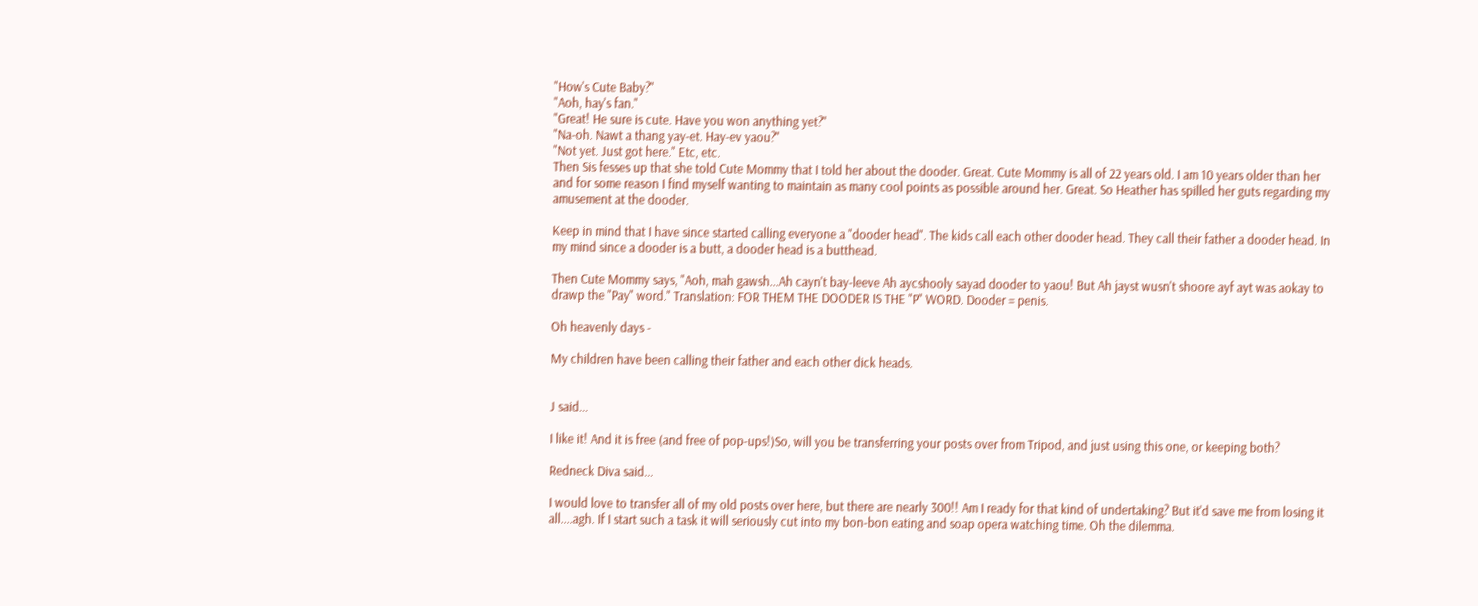"How's Cute Baby?"
"Aoh, hay's fan."
"Great! He sure is cute. Have you won anything yet?"
"Na-oh. Nawt a thang yay-et. Hay-ev yaou?"
"Not yet. Just got here." Etc, etc.
Then Sis fesses up that she told Cute Mommy that I told her about the dooder. Great. Cute Mommy is all of 22 years old. I am 10 years older than her and for some reason I find myself wanting to maintain as many cool points as possible around her. Great. So Heather has spilled her guts regarding my amusement at the dooder.

Keep in mind that I have since started calling everyone a "dooder head". The kids call each other dooder head. They call their father a dooder head. In my mind since a dooder is a butt, a dooder head is a butthead.

Then Cute Mommy says, "Aoh, mah gawsh...Ah cayn't bay-leeve Ah aycshooly sayad dooder to yaou! But Ah jayst wusn't shoore ayf ayt was aokay to drawp the "Pay" word." Translation: FOR THEM THE DOODER IS THE "P" WORD. Dooder = penis.

Oh heavenly days -

My children have been calling their father and each other dick heads.


J said...

I like it! And it is free (and free of pop-ups!)So, will you be transferring your posts over from Tripod, and just using this one, or keeping both?

Redneck Diva said...

I would love to transfer all of my old posts over here, but there are nearly 300!! Am I ready for that kind of undertaking? But it'd save me from losing it all....agh. If I start such a task it will seriously cut into my bon-bon eating and soap opera watching time. Oh the dilemma.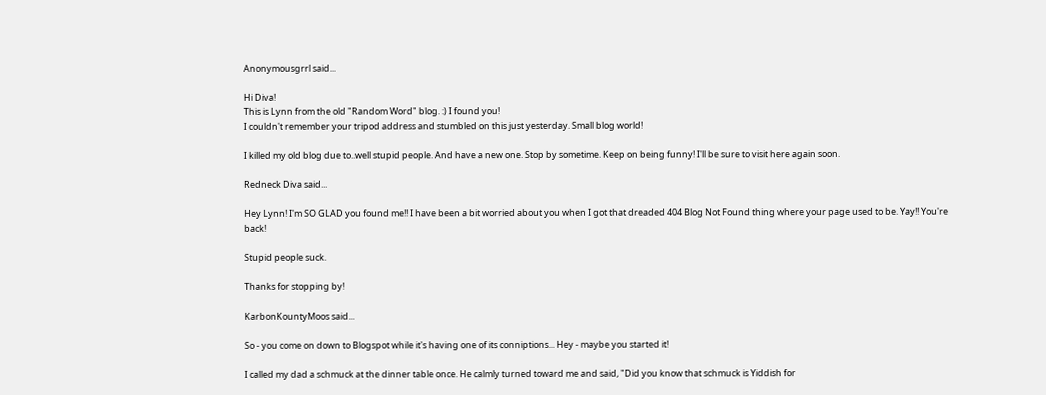Anonymousgrrl said...

Hi Diva!
This is Lynn from the old "Random Word" blog. :) I found you!
I couldn't remember your tripod address and stumbled on this just yesterday. Small blog world!

I killed my old blog due to..well stupid people. And have a new one. Stop by sometime. Keep on being funny! I'll be sure to visit here again soon.

Redneck Diva said...

Hey Lynn! I'm SO GLAD you found me!! I have been a bit worried about you when I got that dreaded 404 Blog Not Found thing where your page used to be. Yay!! You're back!

Stupid people suck.

Thanks for stopping by!

KarbonKountyMoos said...

So - you come on down to Blogspot while it's having one of its conniptions... Hey - maybe you started it!

I called my dad a schmuck at the dinner table once. He calmly turned toward me and said, "Did you know that schmuck is Yiddish for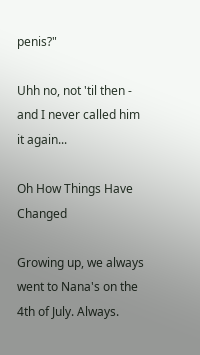penis?"

Uhh no, not 'til then - and I never called him it again...

Oh How Things Have Changed

Growing up, we always went to Nana's on the 4th of July. Always.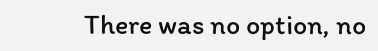There was no option, no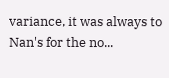variance, it was always to Nan's for the no...